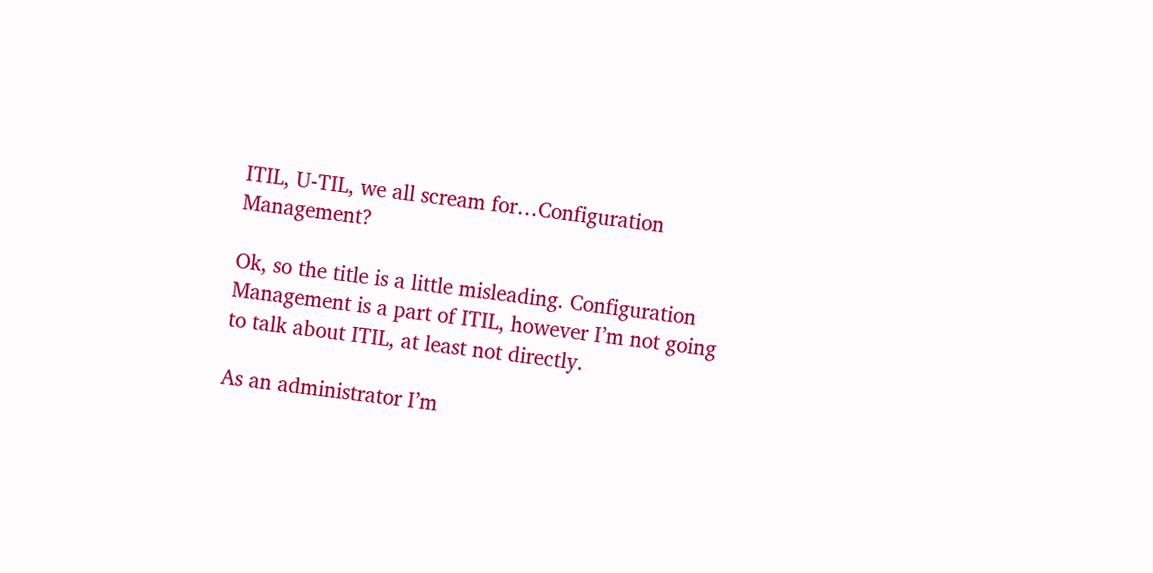ITIL, U-TIL, we all scream for…Configuration Management?

Ok, so the title is a little misleading. Configuration Management is a part of ITIL, however I’m not going to talk about ITIL, at least not directly.

As an administrator I’m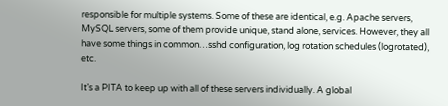responsible for multiple systems. Some of these are identical, e.g. Apache servers, MySQL servers, some of them provide unique, stand alone, services. However, they all have some things in common…sshd configuration, log rotation schedules (logrotated), etc.

It’s a PITA to keep up with all of these servers individually. A global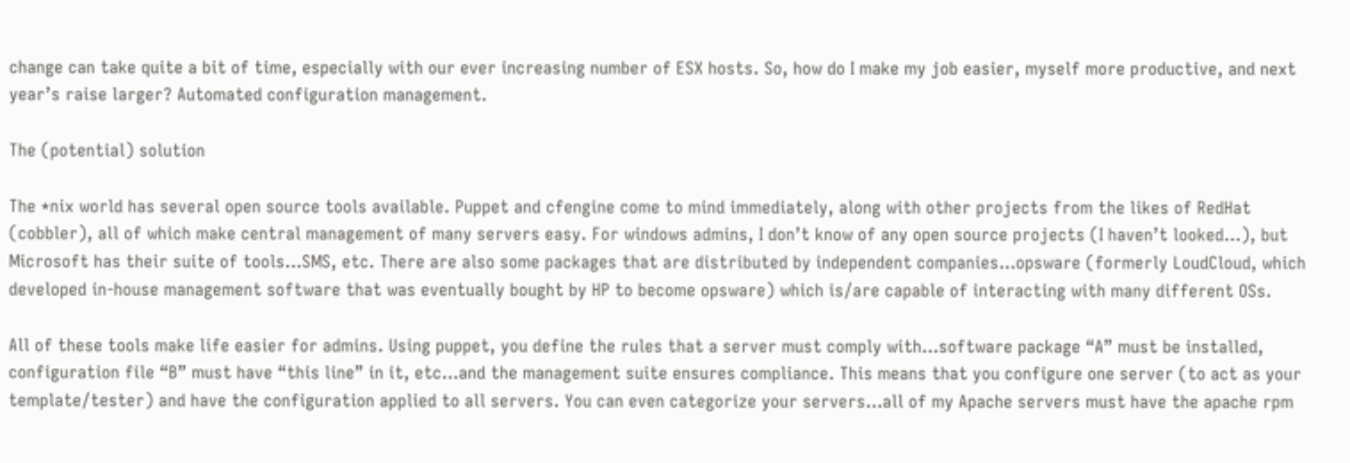change can take quite a bit of time, especially with our ever increasing number of ESX hosts. So, how do I make my job easier, myself more productive, and next year’s raise larger? Automated configuration management.

The (potential) solution

The *nix world has several open source tools available. Puppet and cfengine come to mind immediately, along with other projects from the likes of RedHat (cobbler), all of which make central management of many servers easy. For windows admins, I don’t know of any open source projects (I haven’t looked…), but Microsoft has their suite of tools…SMS, etc. There are also some packages that are distributed by independent companies…opsware (formerly LoudCloud, which developed in-house management software that was eventually bought by HP to become opsware) which is/are capable of interacting with many different OSs.

All of these tools make life easier for admins. Using puppet, you define the rules that a server must comply with…software package “A” must be installed, configuration file “B” must have “this line” in it, etc…and the management suite ensures compliance. This means that you configure one server (to act as your template/tester) and have the configuration applied to all servers. You can even categorize your servers…all of my Apache servers must have the apache rpm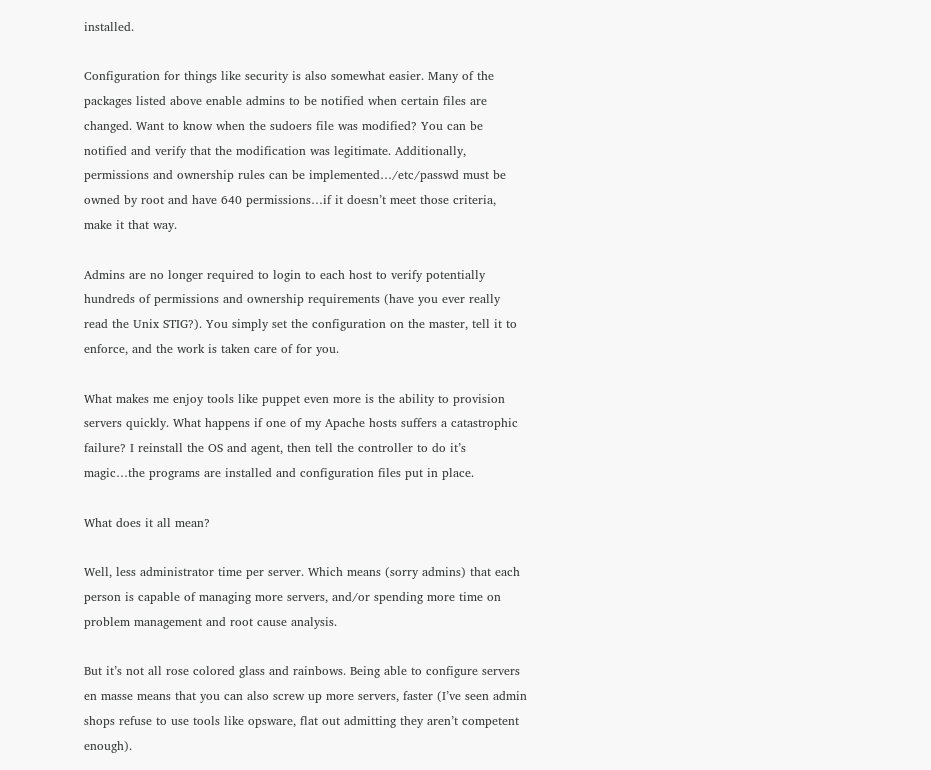installed.

Configuration for things like security is also somewhat easier. Many of the packages listed above enable admins to be notified when certain files are changed. Want to know when the sudoers file was modified? You can be notified and verify that the modification was legitimate. Additionally, permissions and ownership rules can be implemented…/etc/passwd must be owned by root and have 640 permissions…if it doesn’t meet those criteria, make it that way.

Admins are no longer required to login to each host to verify potentially hundreds of permissions and ownership requirements (have you ever really read the Unix STIG?). You simply set the configuration on the master, tell it to enforce, and the work is taken care of for you.

What makes me enjoy tools like puppet even more is the ability to provision servers quickly. What happens if one of my Apache hosts suffers a catastrophic failure? I reinstall the OS and agent, then tell the controller to do it’s magic…the programs are installed and configuration files put in place.

What does it all mean?

Well, less administrator time per server. Which means (sorry admins) that each person is capable of managing more servers, and/or spending more time on problem management and root cause analysis.

But it’s not all rose colored glass and rainbows. Being able to configure servers en masse means that you can also screw up more servers, faster (I’ve seen admin shops refuse to use tools like opsware, flat out admitting they aren’t competent enough).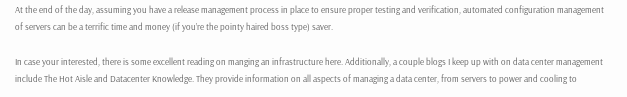At the end of the day, assuming you have a release management process in place to ensure proper testing and verification, automated configuration management of servers can be a terrific time and money (if you’re the pointy haired boss type) saver.

In case your interested, there is some excellent reading on manging an infrastructure here. Additionally, a couple blogs I keep up with on data center management include The Hot Aisle and Datacenter Knowledge. They provide information on all aspects of managing a data center, from servers to power and cooling to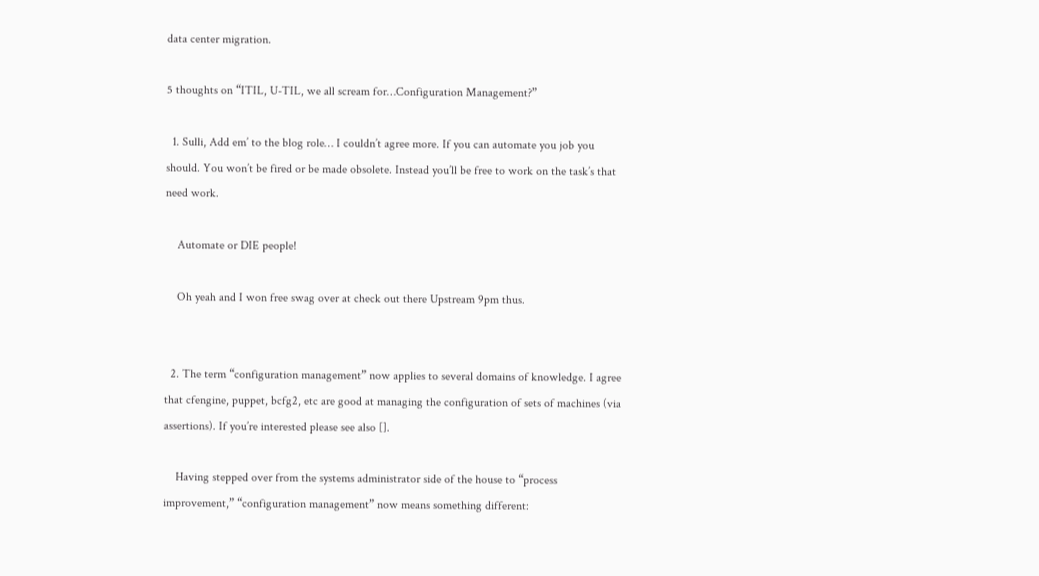data center migration.

5 thoughts on “ITIL, U-TIL, we all scream for…Configuration Management?”

  1. Sulli, Add em’ to the blog role… I couldn’t agree more. If you can automate you job you should. You won’t be fired or be made obsolete. Instead you’ll be free to work on the task’s that need work.

    Automate or DIE people!

    Oh yeah and I won free swag over at check out there Upstream 9pm thus.


  2. The term “configuration management” now applies to several domains of knowledge. I agree that cfengine, puppet, bcfg2, etc are good at managing the configuration of sets of machines (via assertions). If you’re interested please see also [].

    Having stepped over from the systems administrator side of the house to “process improvement,” “configuration management” now means something different: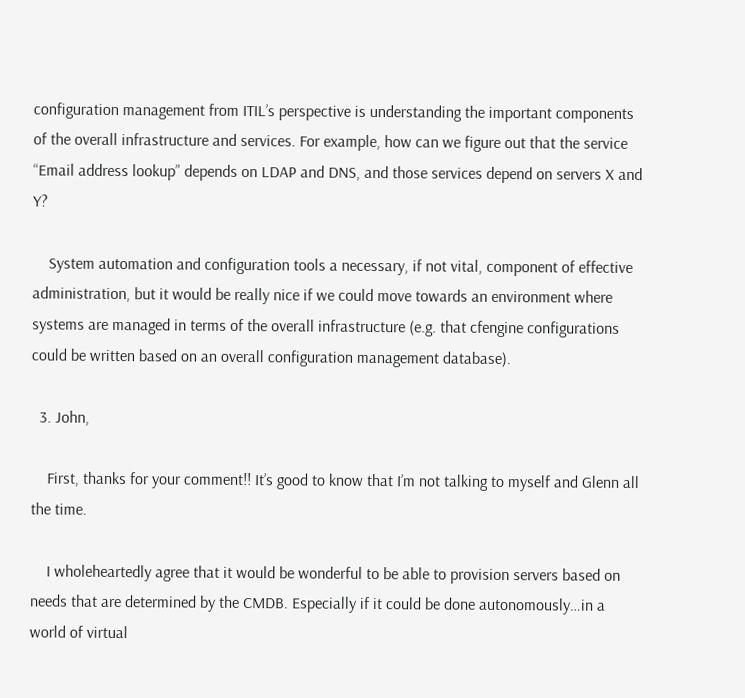configuration management from ITIL’s perspective is understanding the important components of the overall infrastructure and services. For example, how can we figure out that the service “Email address lookup” depends on LDAP and DNS, and those services depend on servers X and Y?

    System automation and configuration tools a necessary, if not vital, component of effective administration, but it would be really nice if we could move towards an environment where systems are managed in terms of the overall infrastructure (e.g. that cfengine configurations could be written based on an overall configuration management database).

  3. John,

    First, thanks for your comment!! It’s good to know that I’m not talking to myself and Glenn all the time.

    I wholeheartedly agree that it would be wonderful to be able to provision servers based on needs that are determined by the CMDB. Especially if it could be done autonomously…in a world of virtual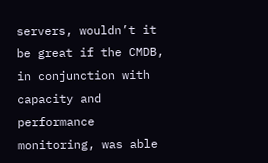servers, wouldn’t it be great if the CMDB, in conjunction with capacity and performance monitoring, was able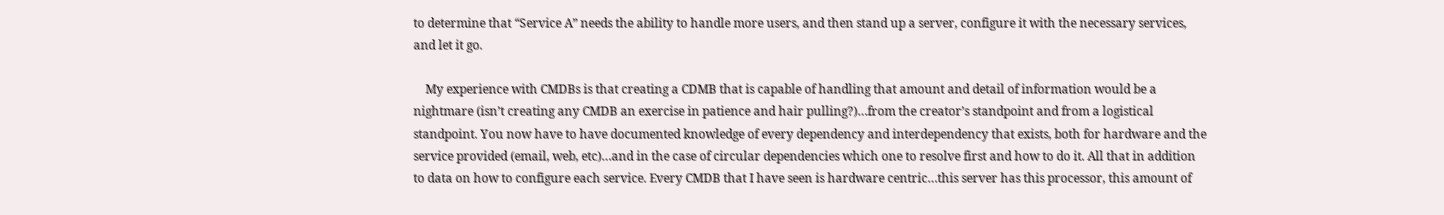to determine that “Service A” needs the ability to handle more users, and then stand up a server, configure it with the necessary services, and let it go.

    My experience with CMDBs is that creating a CDMB that is capable of handling that amount and detail of information would be a nightmare (isn’t creating any CMDB an exercise in patience and hair pulling?)…from the creator’s standpoint and from a logistical standpoint. You now have to have documented knowledge of every dependency and interdependency that exists, both for hardware and the service provided (email, web, etc)…and in the case of circular dependencies which one to resolve first and how to do it. All that in addition to data on how to configure each service. Every CMDB that I have seen is hardware centric…this server has this processor, this amount of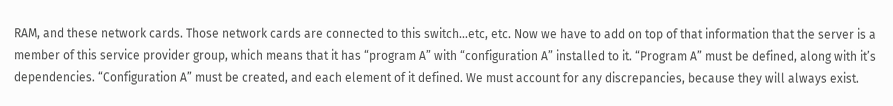RAM, and these network cards. Those network cards are connected to this switch…etc, etc. Now we have to add on top of that information that the server is a member of this service provider group, which means that it has “program A” with “configuration A” installed to it. “Program A” must be defined, along with it’s dependencies. “Configuration A” must be created, and each element of it defined. We must account for any discrepancies, because they will always exist.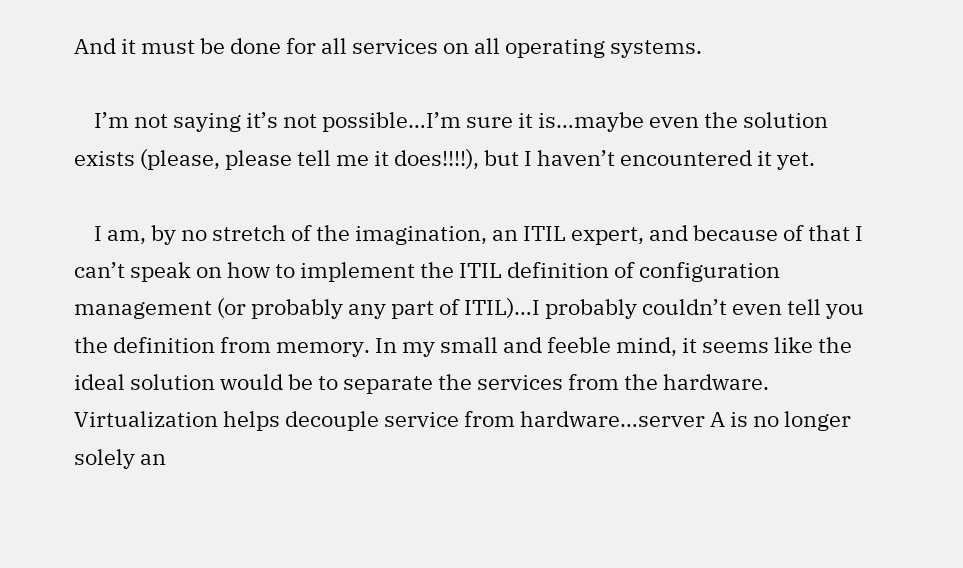And it must be done for all services on all operating systems.

    I’m not saying it’s not possible…I’m sure it is…maybe even the solution exists (please, please tell me it does!!!!), but I haven’t encountered it yet.

    I am, by no stretch of the imagination, an ITIL expert, and because of that I can’t speak on how to implement the ITIL definition of configuration management (or probably any part of ITIL)…I probably couldn’t even tell you the definition from memory. In my small and feeble mind, it seems like the ideal solution would be to separate the services from the hardware. Virtualization helps decouple service from hardware…server A is no longer solely an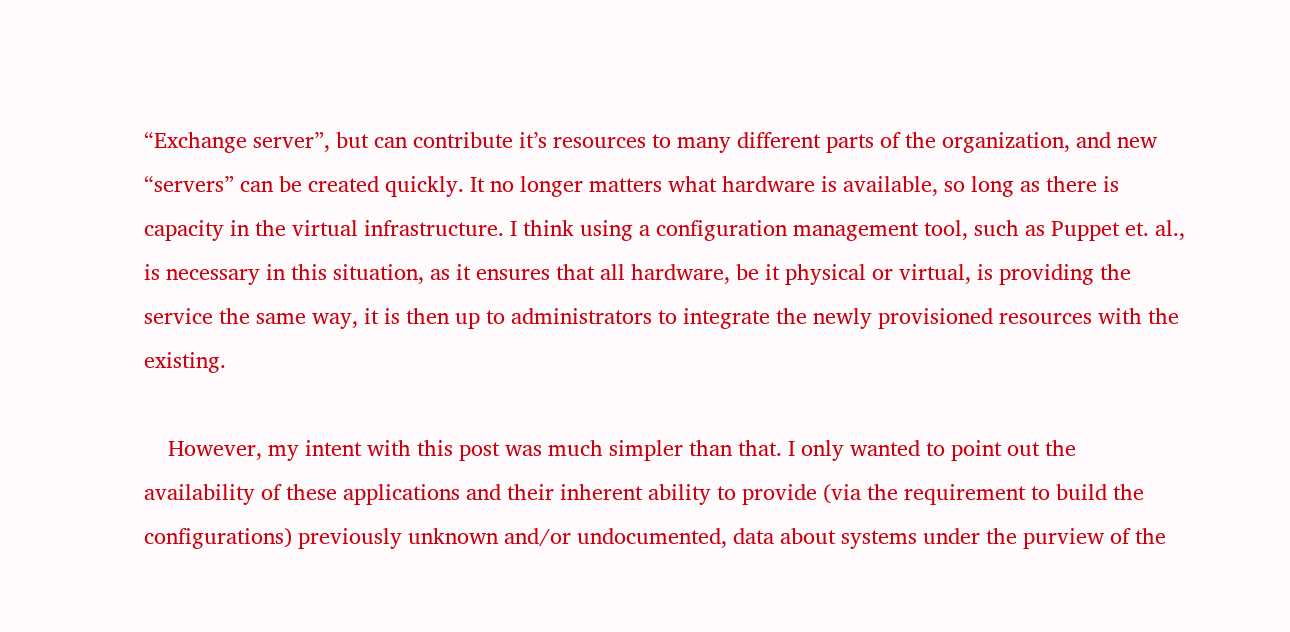“Exchange server”, but can contribute it’s resources to many different parts of the organization, and new “servers” can be created quickly. It no longer matters what hardware is available, so long as there is capacity in the virtual infrastructure. I think using a configuration management tool, such as Puppet et. al., is necessary in this situation, as it ensures that all hardware, be it physical or virtual, is providing the service the same way, it is then up to administrators to integrate the newly provisioned resources with the existing.

    However, my intent with this post was much simpler than that. I only wanted to point out the availability of these applications and their inherent ability to provide (via the requirement to build the configurations) previously unknown and/or undocumented, data about systems under the purview of the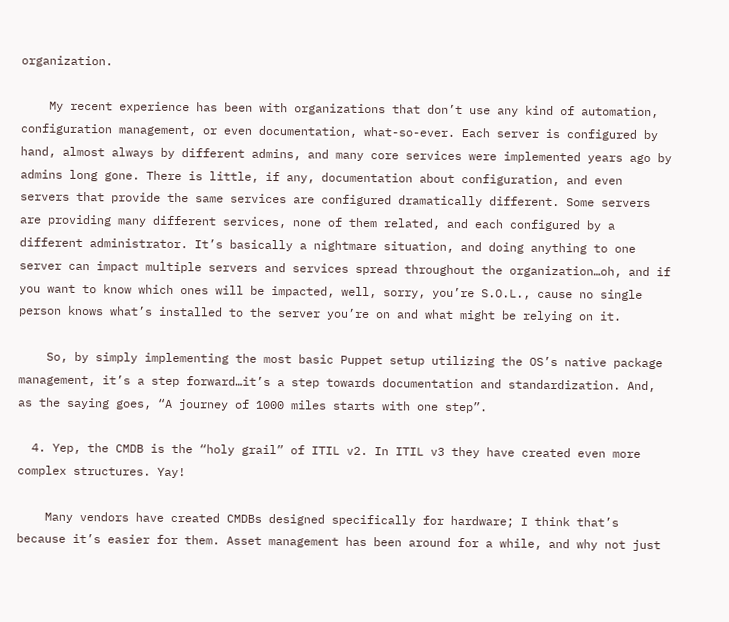organization.

    My recent experience has been with organizations that don’t use any kind of automation, configuration management, or even documentation, what-so-ever. Each server is configured by hand, almost always by different admins, and many core services were implemented years ago by admins long gone. There is little, if any, documentation about configuration, and even servers that provide the same services are configured dramatically different. Some servers are providing many different services, none of them related, and each configured by a different administrator. It’s basically a nightmare situation, and doing anything to one server can impact multiple servers and services spread throughout the organization…oh, and if you want to know which ones will be impacted, well, sorry, you’re S.O.L., cause no single person knows what’s installed to the server you’re on and what might be relying on it.

    So, by simply implementing the most basic Puppet setup utilizing the OS’s native package management, it’s a step forward…it’s a step towards documentation and standardization. And, as the saying goes, “A journey of 1000 miles starts with one step”.

  4. Yep, the CMDB is the “holy grail” of ITIL v2. In ITIL v3 they have created even more complex structures. Yay!

    Many vendors have created CMDBs designed specifically for hardware; I think that’s because it’s easier for them. Asset management has been around for a while, and why not just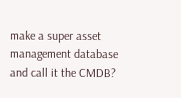make a super asset management database and call it the CMDB?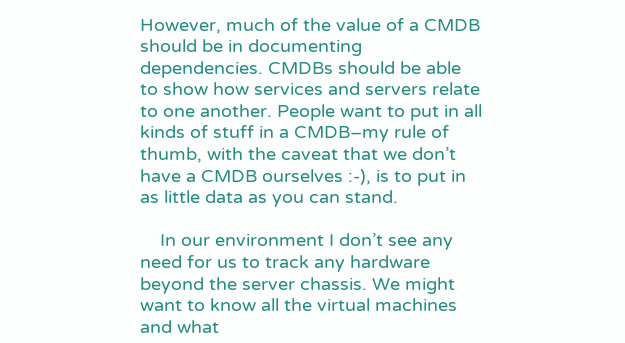However, much of the value of a CMDB should be in documenting dependencies. CMDBs should be able to show how services and servers relate to one another. People want to put in all kinds of stuff in a CMDB–my rule of thumb, with the caveat that we don’t have a CMDB ourselves :-), is to put in as little data as you can stand.

    In our environment I don’t see any need for us to track any hardware beyond the server chassis. We might want to know all the virtual machines and what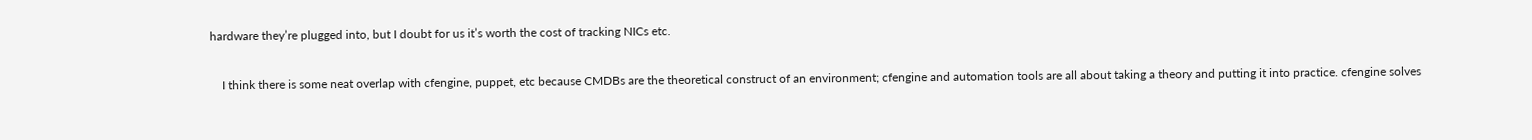hardware they’re plugged into, but I doubt for us it’s worth the cost of tracking NICs etc.

    I think there is some neat overlap with cfengine, puppet, etc because CMDBs are the theoretical construct of an environment; cfengine and automation tools are all about taking a theory and putting it into practice. cfengine solves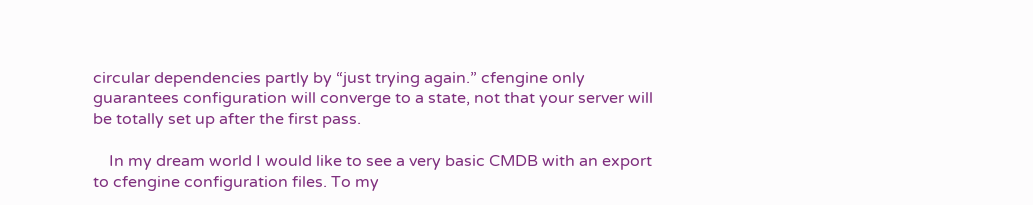circular dependencies partly by “just trying again.” cfengine only guarantees configuration will converge to a state, not that your server will be totally set up after the first pass.

    In my dream world I would like to see a very basic CMDB with an export to cfengine configuration files. To my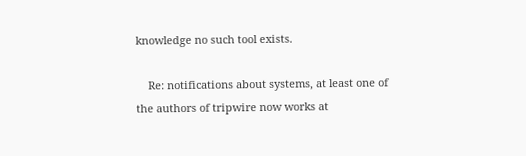knowledge no such tool exists.

    Re: notifications about systems, at least one of the authors of tripwire now works at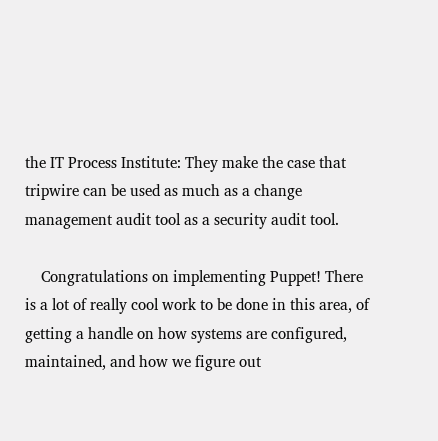the IT Process Institute: They make the case that tripwire can be used as much as a change management audit tool as a security audit tool.

    Congratulations on implementing Puppet! There is a lot of really cool work to be done in this area, of getting a handle on how systems are configured, maintained, and how we figure out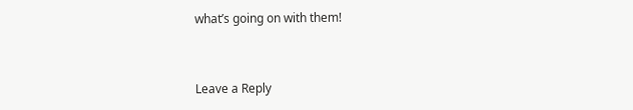what’s going on with them!


Leave a Reply